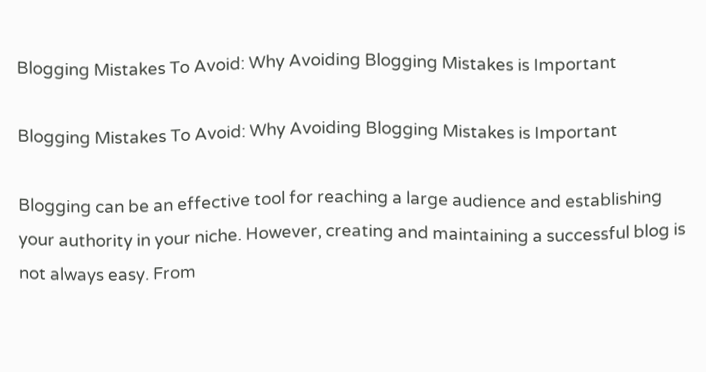Blogging Mistakes To Avoid: Why Avoiding Blogging Mistakes is Important

Blogging Mistakes To Avoid: Why Avoiding Blogging Mistakes is Important

Blogging can be an effective tool for reaching a large audience and establishing your authority in your niche. However, creating and maintaining a successful blog is not always easy. From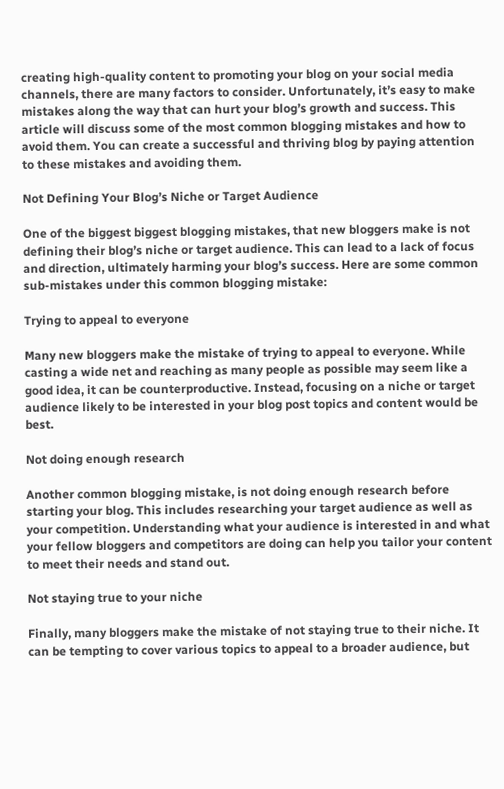creating high-quality content to promoting your blog on your social media channels, there are many factors to consider. Unfortunately, it’s easy to make mistakes along the way that can hurt your blog’s growth and success. This article will discuss some of the most common blogging mistakes and how to avoid them. You can create a successful and thriving blog by paying attention to these mistakes and avoiding them.

Not Defining Your Blog’s Niche or Target Audience

One of the biggest biggest blogging mistakes, that new bloggers make is not defining their blog’s niche or target audience. This can lead to a lack of focus and direction, ultimately harming your blog’s success. Here are some common sub-mistakes under this common blogging mistake:

Trying to appeal to everyone

Many new bloggers make the mistake of trying to appeal to everyone. While casting a wide net and reaching as many people as possible may seem like a good idea, it can be counterproductive. Instead, focusing on a niche or target audience likely to be interested in your blog post topics and content would be best.

Not doing enough research

Another common blogging mistake, is not doing enough research before starting your blog. This includes researching your target audience as well as your competition. Understanding what your audience is interested in and what your fellow bloggers and competitors are doing can help you tailor your content to meet their needs and stand out.

Not staying true to your niche

Finally, many bloggers make the mistake of not staying true to their niche. It can be tempting to cover various topics to appeal to a broader audience, but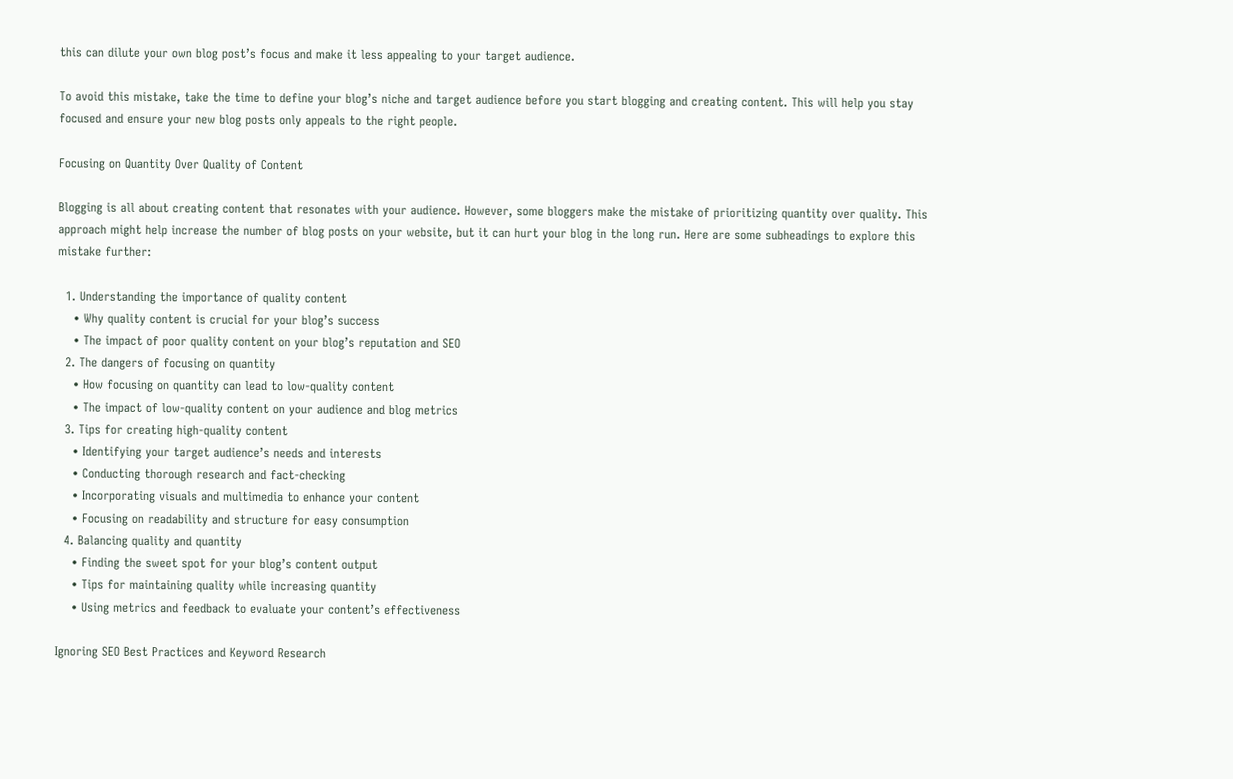this can dilute your own blog post’s focus and make it less appealing to your target audience.

To avoid this mistake, take the time to define your blog’s niche and target audience before you start blogging and creating content. This will help you stay focused and ensure your new blog posts only appeals to the right people.

Focusing on Quantity Over Quality of Content

Blogging is all about creating content that resonates with your audience. However, some bloggers make the mistake of prioritizing quantity over quality. This approach might help increase the number of blog posts on your website, but it can hurt your blog in the long run. Here are some subheadings to explore this mistake further:

  1. Understanding the importance of quality content
    • Why quality content is crucial for your blog’s success
    • The impact of poor quality content on your blog’s reputation and SEO
  2. The dangers of focusing on quantity
    • How focusing on quantity can lead to low-quality content
    • The impact of low-quality content on your audience and blog metrics
  3. Tips for creating high-quality content
    • Identifying your target audience’s needs and interests
    • Conducting thorough research and fact-checking
    • Incorporating visuals and multimedia to enhance your content
    • Focusing on readability and structure for easy consumption
  4. Balancing quality and quantity
    • Finding the sweet spot for your blog’s content output
    • Tips for maintaining quality while increasing quantity
    • Using metrics and feedback to evaluate your content’s effectiveness

Ignoring SEO Best Practices and Keyword Research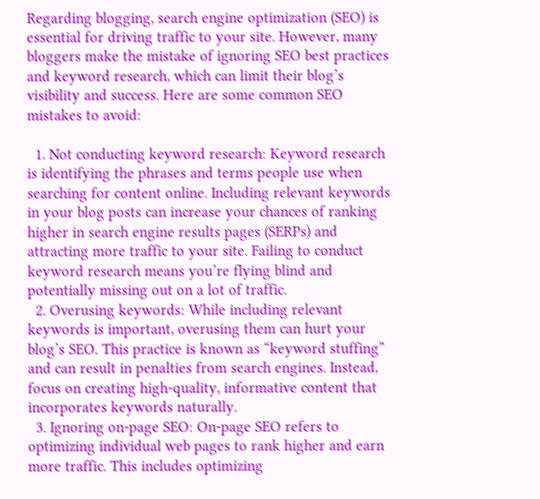Regarding blogging, search engine optimization (SEO) is essential for driving traffic to your site. However, many bloggers make the mistake of ignoring SEO best practices and keyword research, which can limit their blog’s visibility and success. Here are some common SEO mistakes to avoid:

  1. Not conducting keyword research: Keyword research is identifying the phrases and terms people use when searching for content online. Including relevant keywords in your blog posts can increase your chances of ranking higher in search engine results pages (SERPs) and attracting more traffic to your site. Failing to conduct keyword research means you’re flying blind and potentially missing out on a lot of traffic.
  2. Overusing keywords: While including relevant keywords is important, overusing them can hurt your blog’s SEO. This practice is known as “keyword stuffing” and can result in penalties from search engines. Instead, focus on creating high-quality, informative content that incorporates keywords naturally.
  3. Ignoring on-page SEO: On-page SEO refers to optimizing individual web pages to rank higher and earn more traffic. This includes optimizing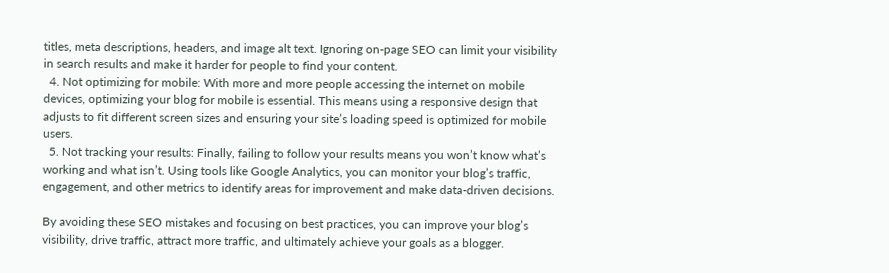titles, meta descriptions, headers, and image alt text. Ignoring on-page SEO can limit your visibility in search results and make it harder for people to find your content.
  4. Not optimizing for mobile: With more and more people accessing the internet on mobile devices, optimizing your blog for mobile is essential. This means using a responsive design that adjusts to fit different screen sizes and ensuring your site’s loading speed is optimized for mobile users.
  5. Not tracking your results: Finally, failing to follow your results means you won’t know what’s working and what isn’t. Using tools like Google Analytics, you can monitor your blog’s traffic, engagement, and other metrics to identify areas for improvement and make data-driven decisions.

By avoiding these SEO mistakes and focusing on best practices, you can improve your blog’s visibility, drive traffic, attract more traffic, and ultimately achieve your goals as a blogger.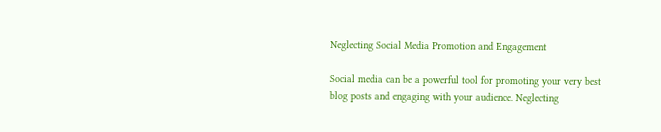Neglecting Social Media Promotion and Engagement

Social media can be a powerful tool for promoting your very best blog posts and engaging with your audience. Neglecting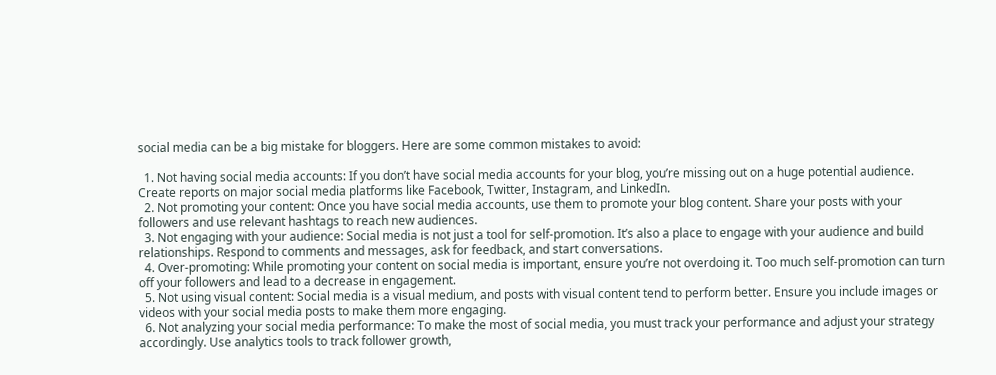social media can be a big mistake for bloggers. Here are some common mistakes to avoid:

  1. Not having social media accounts: If you don’t have social media accounts for your blog, you’re missing out on a huge potential audience. Create reports on major social media platforms like Facebook, Twitter, Instagram, and LinkedIn.
  2. Not promoting your content: Once you have social media accounts, use them to promote your blog content. Share your posts with your followers and use relevant hashtags to reach new audiences.
  3. Not engaging with your audience: Social media is not just a tool for self-promotion. It’s also a place to engage with your audience and build relationships. Respond to comments and messages, ask for feedback, and start conversations.
  4. Over-promoting: While promoting your content on social media is important, ensure you’re not overdoing it. Too much self-promotion can turn off your followers and lead to a decrease in engagement.
  5. Not using visual content: Social media is a visual medium, and posts with visual content tend to perform better. Ensure you include images or videos with your social media posts to make them more engaging.
  6. Not analyzing your social media performance: To make the most of social media, you must track your performance and adjust your strategy accordingly. Use analytics tools to track follower growth,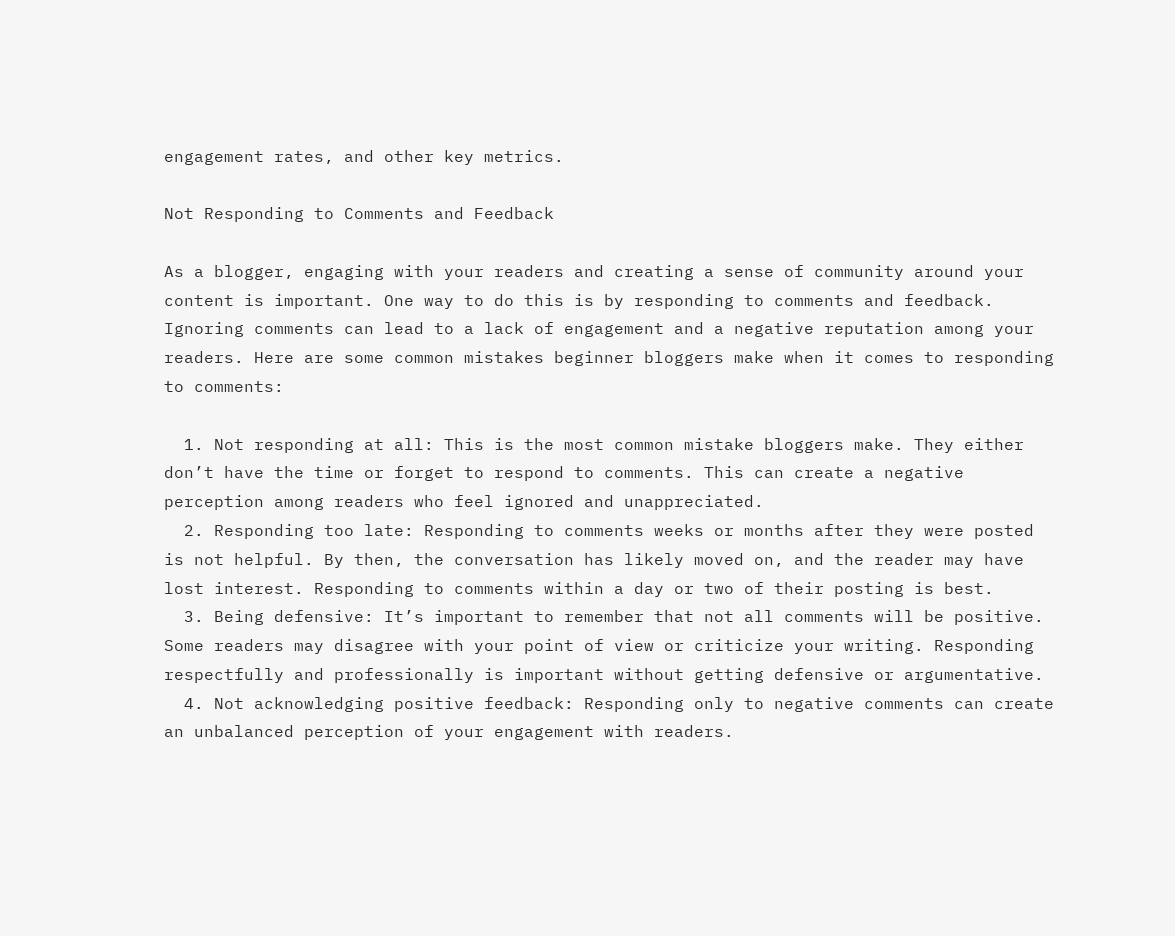engagement rates, and other key metrics.

Not Responding to Comments and Feedback

As a blogger, engaging with your readers and creating a sense of community around your content is important. One way to do this is by responding to comments and feedback. Ignoring comments can lead to a lack of engagement and a negative reputation among your readers. Here are some common mistakes beginner bloggers make when it comes to responding to comments:

  1. Not responding at all: This is the most common mistake bloggers make. They either don’t have the time or forget to respond to comments. This can create a negative perception among readers who feel ignored and unappreciated.
  2. Responding too late: Responding to comments weeks or months after they were posted is not helpful. By then, the conversation has likely moved on, and the reader may have lost interest. Responding to comments within a day or two of their posting is best.
  3. Being defensive: It’s important to remember that not all comments will be positive. Some readers may disagree with your point of view or criticize your writing. Responding respectfully and professionally is important without getting defensive or argumentative.
  4. Not acknowledging positive feedback: Responding only to negative comments can create an unbalanced perception of your engagement with readers.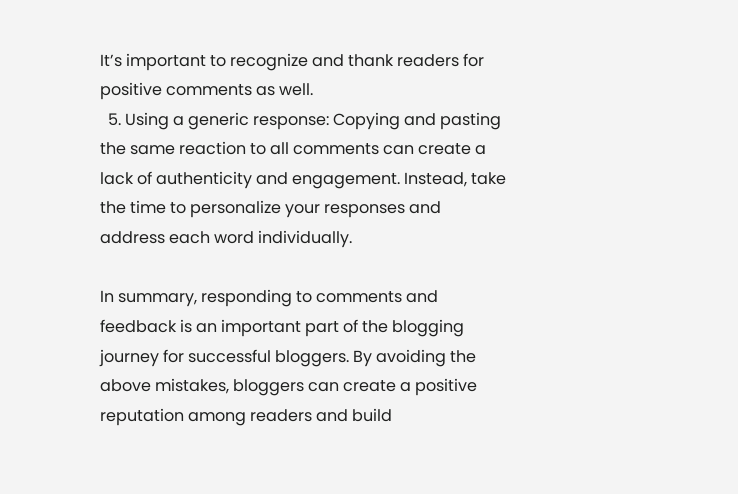It’s important to recognize and thank readers for positive comments as well.
  5. Using a generic response: Copying and pasting the same reaction to all comments can create a lack of authenticity and engagement. Instead, take the time to personalize your responses and address each word individually.

In summary, responding to comments and feedback is an important part of the blogging journey for successful bloggers. By avoiding the above mistakes, bloggers can create a positive reputation among readers and build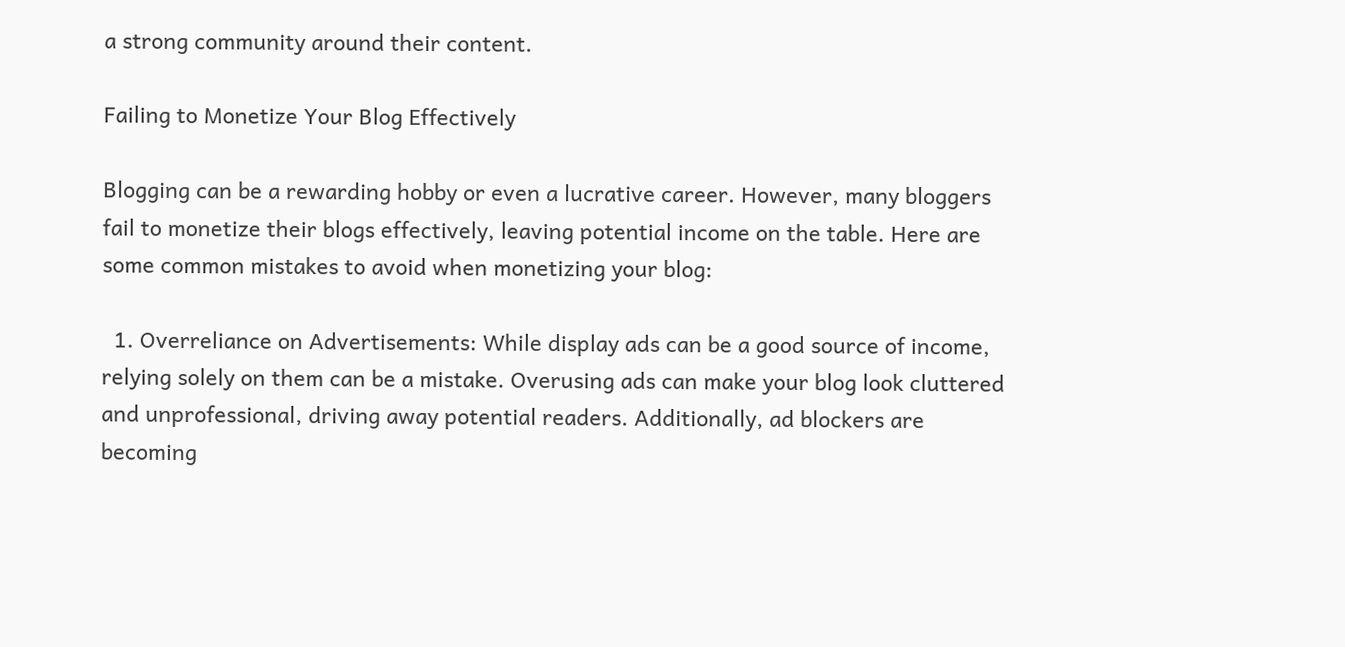a strong community around their content.

Failing to Monetize Your Blog Effectively

Blogging can be a rewarding hobby or even a lucrative career. However, many bloggers fail to monetize their blogs effectively, leaving potential income on the table. Here are some common mistakes to avoid when monetizing your blog:

  1. Overreliance on Advertisements: While display ads can be a good source of income, relying solely on them can be a mistake. Overusing ads can make your blog look cluttered and unprofessional, driving away potential readers. Additionally, ad blockers are becoming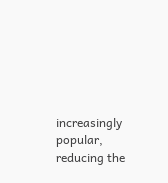increasingly popular, reducing the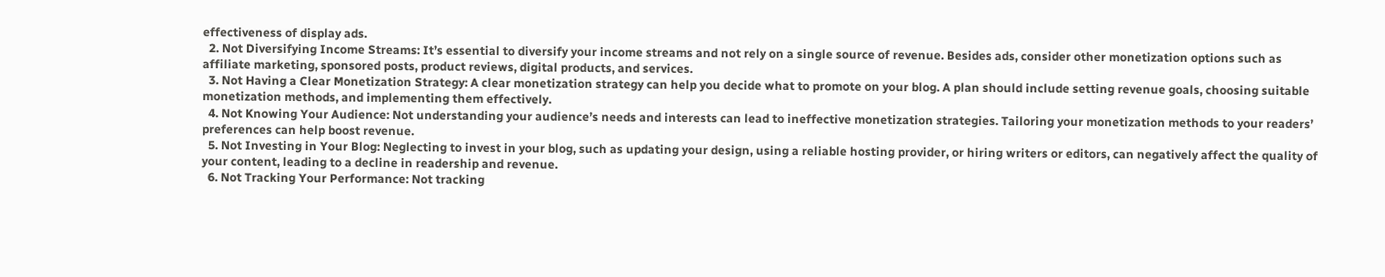effectiveness of display ads.
  2. Not Diversifying Income Streams: It’s essential to diversify your income streams and not rely on a single source of revenue. Besides ads, consider other monetization options such as affiliate marketing, sponsored posts, product reviews, digital products, and services.
  3. Not Having a Clear Monetization Strategy: A clear monetization strategy can help you decide what to promote on your blog. A plan should include setting revenue goals, choosing suitable monetization methods, and implementing them effectively.
  4. Not Knowing Your Audience: Not understanding your audience’s needs and interests can lead to ineffective monetization strategies. Tailoring your monetization methods to your readers’ preferences can help boost revenue.
  5. Not Investing in Your Blog: Neglecting to invest in your blog, such as updating your design, using a reliable hosting provider, or hiring writers or editors, can negatively affect the quality of your content, leading to a decline in readership and revenue.
  6. Not Tracking Your Performance: Not tracking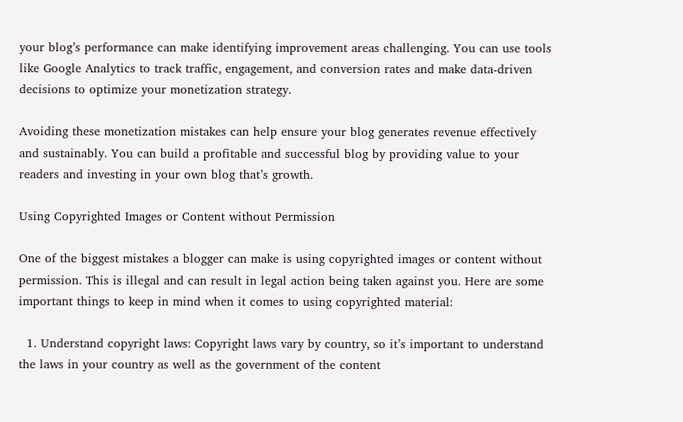your blog’s performance can make identifying improvement areas challenging. You can use tools like Google Analytics to track traffic, engagement, and conversion rates and make data-driven decisions to optimize your monetization strategy.

Avoiding these monetization mistakes can help ensure your blog generates revenue effectively and sustainably. You can build a profitable and successful blog by providing value to your readers and investing in your own blog that’s growth.

Using Copyrighted Images or Content without Permission

One of the biggest mistakes a blogger can make is using copyrighted images or content without permission. This is illegal and can result in legal action being taken against you. Here are some important things to keep in mind when it comes to using copyrighted material:

  1. Understand copyright laws: Copyright laws vary by country, so it’s important to understand the laws in your country as well as the government of the content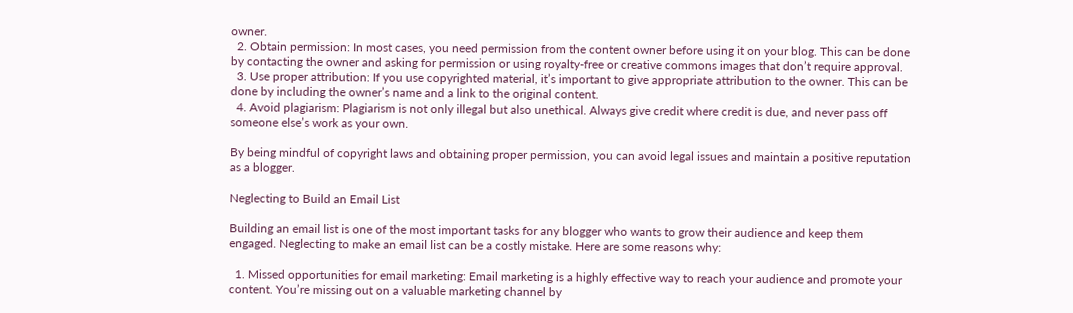owner.
  2. Obtain permission: In most cases, you need permission from the content owner before using it on your blog. This can be done by contacting the owner and asking for permission or using royalty-free or creative commons images that don’t require approval.
  3. Use proper attribution: If you use copyrighted material, it’s important to give appropriate attribution to the owner. This can be done by including the owner’s name and a link to the original content.
  4. Avoid plagiarism: Plagiarism is not only illegal but also unethical. Always give credit where credit is due, and never pass off someone else’s work as your own.

By being mindful of copyright laws and obtaining proper permission, you can avoid legal issues and maintain a positive reputation as a blogger.

Neglecting to Build an Email List

Building an email list is one of the most important tasks for any blogger who wants to grow their audience and keep them engaged. Neglecting to make an email list can be a costly mistake. Here are some reasons why:

  1. Missed opportunities for email marketing: Email marketing is a highly effective way to reach your audience and promote your content. You’re missing out on a valuable marketing channel by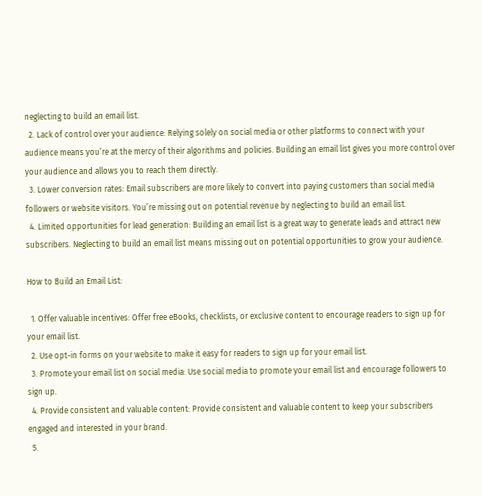neglecting to build an email list.
  2. Lack of control over your audience: Relying solely on social media or other platforms to connect with your audience means you’re at the mercy of their algorithms and policies. Building an email list gives you more control over your audience and allows you to reach them directly.
  3. Lower conversion rates: Email subscribers are more likely to convert into paying customers than social media followers or website visitors. You’re missing out on potential revenue by neglecting to build an email list.
  4. Limited opportunities for lead generation: Building an email list is a great way to generate leads and attract new subscribers. Neglecting to build an email list means missing out on potential opportunities to grow your audience.

How to Build an Email List:

  1. Offer valuable incentives: Offer free eBooks, checklists, or exclusive content to encourage readers to sign up for your email list.
  2. Use opt-in forms on your website to make it easy for readers to sign up for your email list.
  3. Promote your email list on social media: Use social media to promote your email list and encourage followers to sign up.
  4. Provide consistent and valuable content: Provide consistent and valuable content to keep your subscribers engaged and interested in your brand.
  5.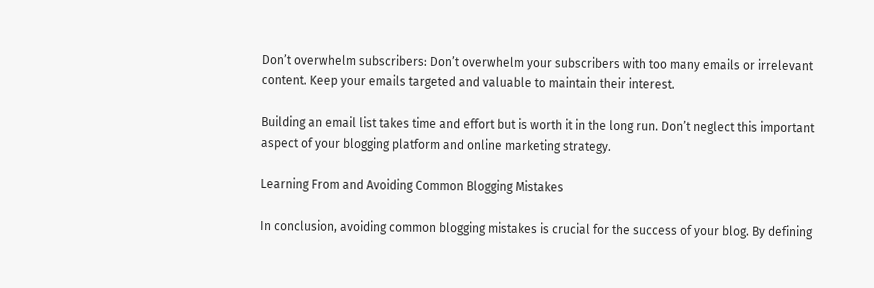Don’t overwhelm subscribers: Don’t overwhelm your subscribers with too many emails or irrelevant content. Keep your emails targeted and valuable to maintain their interest.

Building an email list takes time and effort but is worth it in the long run. Don’t neglect this important aspect of your blogging platform and online marketing strategy.

Learning From and Avoiding Common Blogging Mistakes

In conclusion, avoiding common blogging mistakes is crucial for the success of your blog. By defining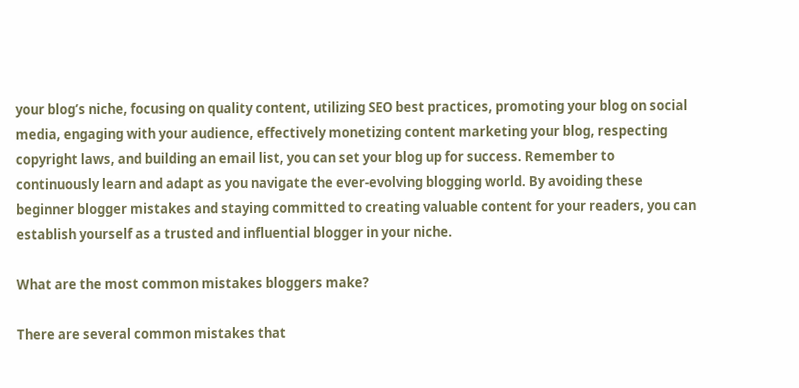your blog’s niche, focusing on quality content, utilizing SEO best practices, promoting your blog on social media, engaging with your audience, effectively monetizing content marketing your blog, respecting copyright laws, and building an email list, you can set your blog up for success. Remember to continuously learn and adapt as you navigate the ever-evolving blogging world. By avoiding these beginner blogger mistakes and staying committed to creating valuable content for your readers, you can establish yourself as a trusted and influential blogger in your niche.

What are the most common mistakes bloggers make?

There are several common mistakes that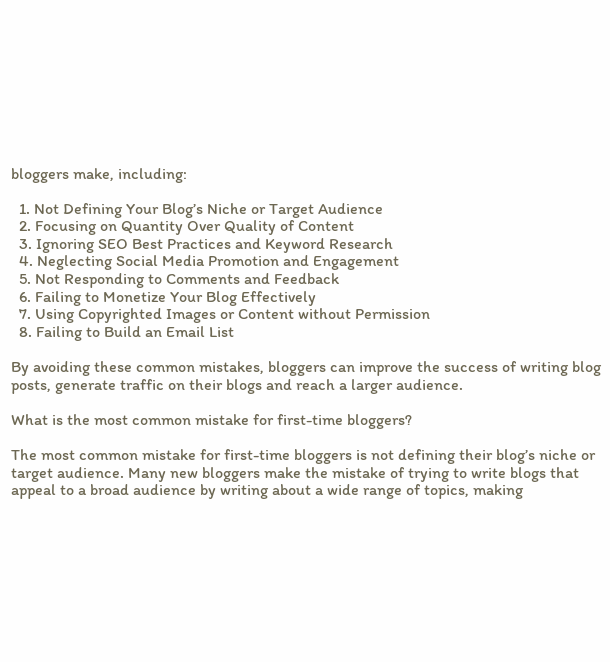bloggers make, including:

  1. Not Defining Your Blog’s Niche or Target Audience
  2. Focusing on Quantity Over Quality of Content
  3. Ignoring SEO Best Practices and Keyword Research
  4. Neglecting Social Media Promotion and Engagement
  5. Not Responding to Comments and Feedback
  6. Failing to Monetize Your Blog Effectively
  7. Using Copyrighted Images or Content without Permission
  8. Failing to Build an Email List

By avoiding these common mistakes, bloggers can improve the success of writing blog posts, generate traffic on their blogs and reach a larger audience.

What is the most common mistake for first-time bloggers?

The most common mistake for first-time bloggers is not defining their blog’s niche or target audience. Many new bloggers make the mistake of trying to write blogs that appeal to a broad audience by writing about a wide range of topics, making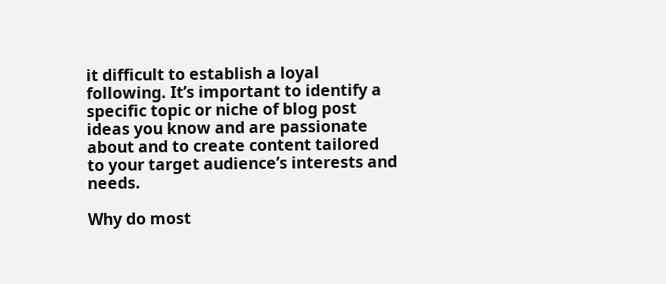it difficult to establish a loyal following. It’s important to identify a specific topic or niche of blog post ideas you know and are passionate about and to create content tailored to your target audience’s interests and needs.

Why do most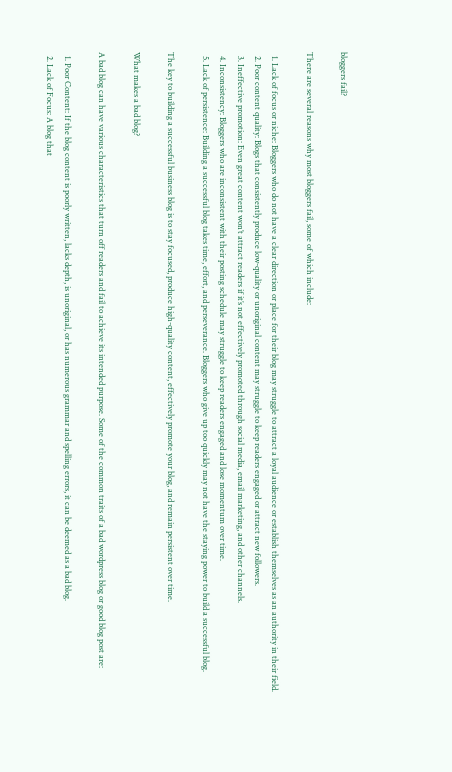bloggers fail?

There are several reasons why most bloggers fail, some of which include:

  1. Lack of focus or niche: Bloggers who do not have a clear direction or place for their blog may struggle to attract a loyal audience or establish themselves as an authority in their field.
  2. Poor content quality: Blogs that consistently produce low-quality or unoriginal content may struggle to keep readers engaged or attract new followers.
  3. Ineffective promotion: Even great content won’t attract readers if it’s not effectively promoted through social media, email marketing, and other channels.
  4. Inconsistency: Bloggers who are inconsistent with their posting schedule may struggle to keep readers engaged and lose momentum over time.
  5. Lack of persistence: Building a successful blog takes time, effort, and perseverance. Bloggers who give up too quickly may not have the staying power to build a successful blog.

The key to building a successful business blog is to stay focused, produce high-quality content, effectively promote your blog, and remain persistent over time.

What makes a bad blog?

A bad blog can have various characteristics that turn off readers and fail to achieve its intended purpose. Some of the common traits of a bad wordpress blog or good blog post are:

  1. Poor Content: If the blog content is poorly written, lacks depth, is unoriginal, or has numerous grammar and spelling errors, it can be deemed as a bad blog.
  2. Lack of Focus: A blog that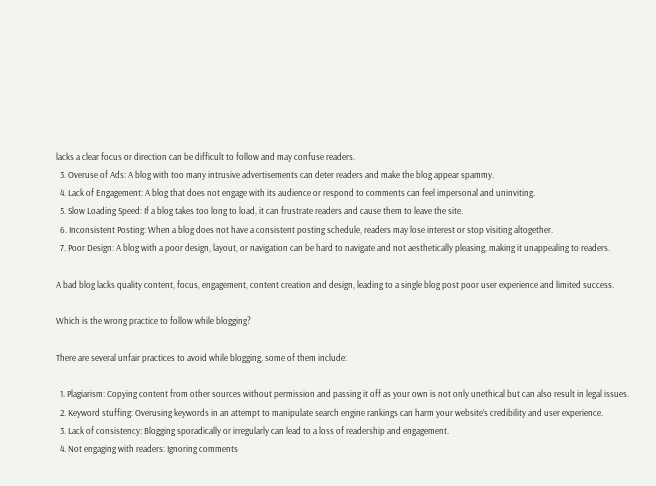lacks a clear focus or direction can be difficult to follow and may confuse readers.
  3. Overuse of Ads: A blog with too many intrusive advertisements can deter readers and make the blog appear spammy.
  4. Lack of Engagement: A blog that does not engage with its audience or respond to comments can feel impersonal and uninviting.
  5. Slow Loading Speed: If a blog takes too long to load, it can frustrate readers and cause them to leave the site.
  6. Inconsistent Posting: When a blog does not have a consistent posting schedule, readers may lose interest or stop visiting altogether.
  7. Poor Design: A blog with a poor design, layout, or navigation can be hard to navigate and not aesthetically pleasing, making it unappealing to readers.

A bad blog lacks quality content, focus, engagement, content creation and design, leading to a single blog post poor user experience and limited success.

Which is the wrong practice to follow while blogging?

There are several unfair practices to avoid while blogging, some of them include:

  1. Plagiarism: Copying content from other sources without permission and passing it off as your own is not only unethical but can also result in legal issues.
  2. Keyword stuffing: Overusing keywords in an attempt to manipulate search engine rankings can harm your website’s credibility and user experience.
  3. Lack of consistency: Blogging sporadically or irregularly can lead to a loss of readership and engagement.
  4. Not engaging with readers: Ignoring comments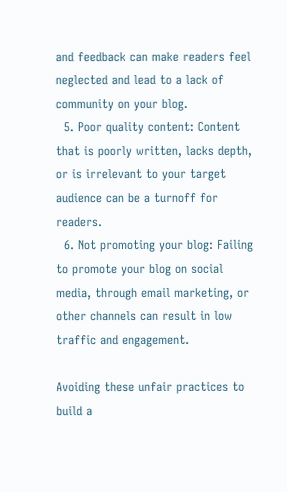and feedback can make readers feel neglected and lead to a lack of community on your blog.
  5. Poor quality content: Content that is poorly written, lacks depth, or is irrelevant to your target audience can be a turnoff for readers.
  6. Not promoting your blog: Failing to promote your blog on social media, through email marketing, or other channels can result in low traffic and engagement.

Avoiding these unfair practices to build a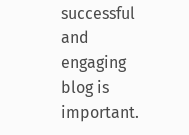successful and engaging blog is important.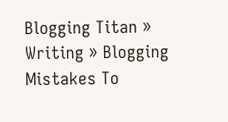Blogging Titan » Writing » Blogging Mistakes To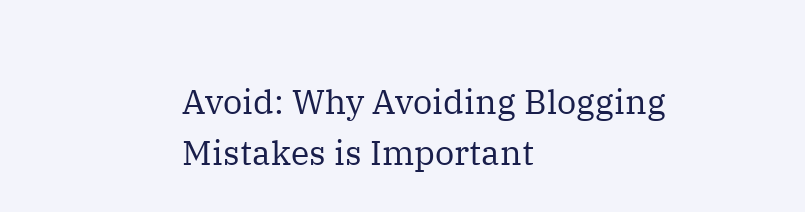Avoid: Why Avoiding Blogging Mistakes is Important